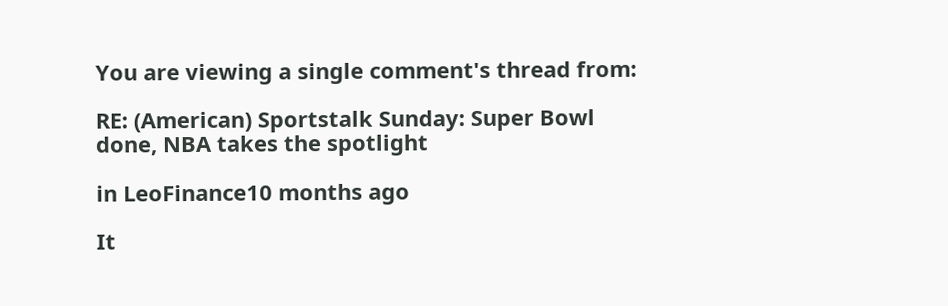You are viewing a single comment's thread from:

RE: (American) Sportstalk Sunday: Super Bowl done, NBA takes the spotlight

in LeoFinance10 months ago

It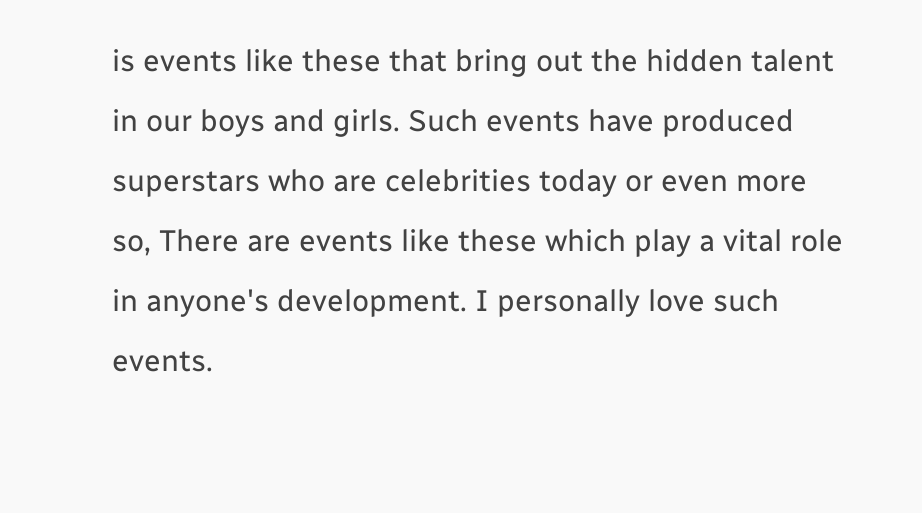is events like these that bring out the hidden talent in our boys and girls. Such events have produced superstars who are celebrities today or even more so, There are events like these which play a vital role in anyone's development. I personally love such events.